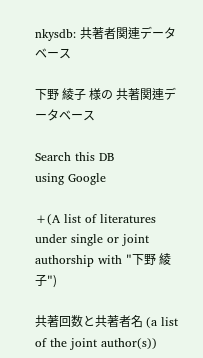nkysdb: 共著者関連データベース

下野 綾子 様の 共著関連データベース

Search this DB
using Google

+(A list of literatures under single or joint authorship with "下野 綾子")

共著回数と共著者名 (a list of the joint author(s))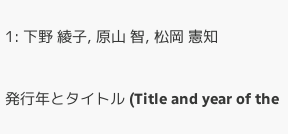1: 下野 綾子, 原山 智, 松岡 憲知

発行年とタイトル (Title and year of the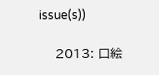issue(s))

    2013: 口絵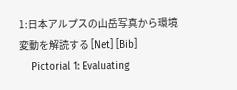1:日本アルプスの山岳写真から環境変動を解読する [Net] [Bib]
    Pictorial 1: Evaluating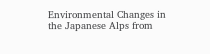Environmental Changes in the Japanese Alps from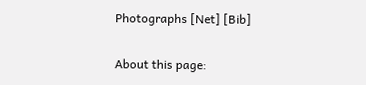Photographs [Net] [Bib]

About this page: